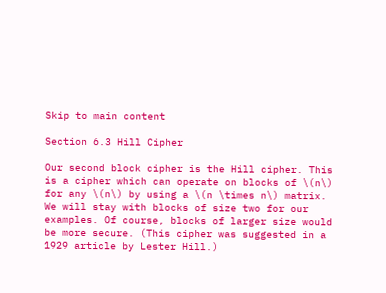Skip to main content

Section 6.3 Hill Cipher

Our second block cipher is the Hill cipher. This is a cipher which can operate on blocks of \(n\) for any \(n\) by using a \(n \times n\) matrix. We will stay with blocks of size two for our examples. Of course, blocks of larger size would be more secure. (This cipher was suggested in a 1929 article by Lester Hill.)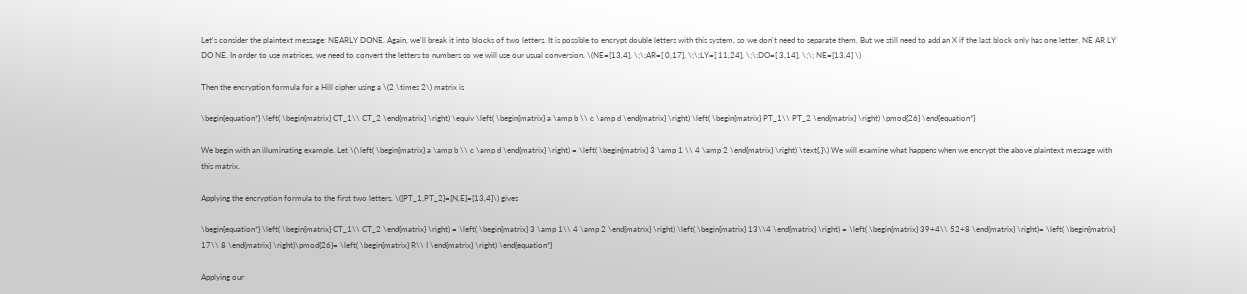Let's consider the plaintext message: NEARLY DONE. Again, we'll break it into blocks of two letters. It is possible to encrypt double letters with this system, so we don't need to separate them. But we still need to add an X if the last block only has one letter. NE AR LY DO NE. In order to use matrices, we need to convert the letters to numbers so we will use our usual conversion. \(NE=[13,4], \;\;AR=[ 0,17], \;\;LY=[ 11,24], \;\;DO=[ 3,14], \;\; NE=[13,4] \)

Then the encryption formula for a Hill cipher using a \(2 \times 2\) matrix is

\begin{equation*} \left( \begin{matrix} CT_1\\ CT_2 \end{matrix} \right) \equiv \left( \begin{matrix} a \amp b \\ c \amp d \end{matrix} \right) \left( \begin{matrix} PT_1\\ PT_2 \end{matrix} \right) \pmod{26} \end{equation*}

We begin with an illuminating example. Let \(\left( \begin{matrix} a \amp b \\ c \amp d \end{matrix} \right) = \left( \begin{matrix} 3 \amp 1 \\ 4 \amp 2 \end{matrix} \right) \text{.}\) We will examine what happens when we encrypt the above plaintext message with this matrix.

Applying the encryption formula to the first two letters, \([PT_1,PT_2]=[N,E]=[13,4]\) gives

\begin{equation*} \left( \begin{matrix} CT_1\\ CT_2 \end{matrix} \right) = \left( \begin{matrix} 3 \amp 1\\ 4 \amp 2 \end{matrix} \right) \left( \begin{matrix} 13\\4 \end{matrix} \right) = \left( \begin{matrix} 39+4\\ 52+8 \end{matrix} \right)= \left( \begin{matrix} 17\\ 8 \end{matrix} \right)\pmod{26}= \left( \begin{matrix} R\\ I \end{matrix} \right) \end{equation*}

Applying our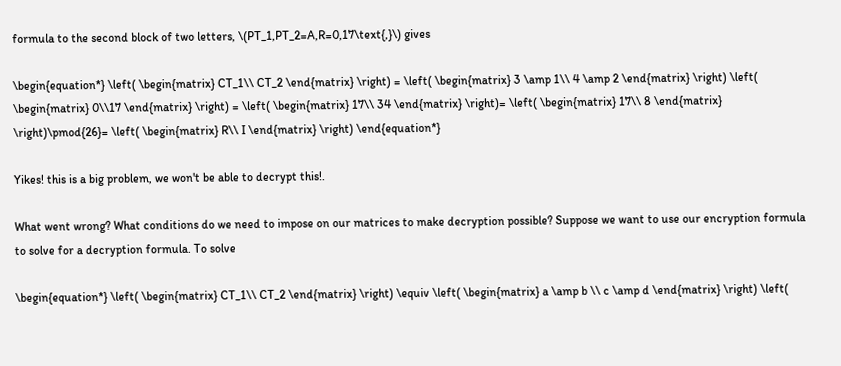formula to the second block of two letters, \(PT_1,PT_2=A,R=0,17\text{,}\) gives

\begin{equation*} \left( \begin{matrix} CT_1\\ CT_2 \end{matrix} \right) = \left( \begin{matrix} 3 \amp 1\\ 4 \amp 2 \end{matrix} \right) \left( \begin{matrix} 0\\17 \end{matrix} \right) = \left( \begin{matrix} 17\\ 34 \end{matrix} \right)= \left( \begin{matrix} 17\\ 8 \end{matrix} \right)\pmod{26}= \left( \begin{matrix} R\\ I \end{matrix} \right) \end{equation*}

Yikes! this is a big problem, we won't be able to decrypt this!.

What went wrong? What conditions do we need to impose on our matrices to make decryption possible? Suppose we want to use our encryption formula to solve for a decryption formula. To solve

\begin{equation*} \left( \begin{matrix} CT_1\\ CT_2 \end{matrix} \right) \equiv \left( \begin{matrix} a \amp b \\ c \amp d \end{matrix} \right) \left(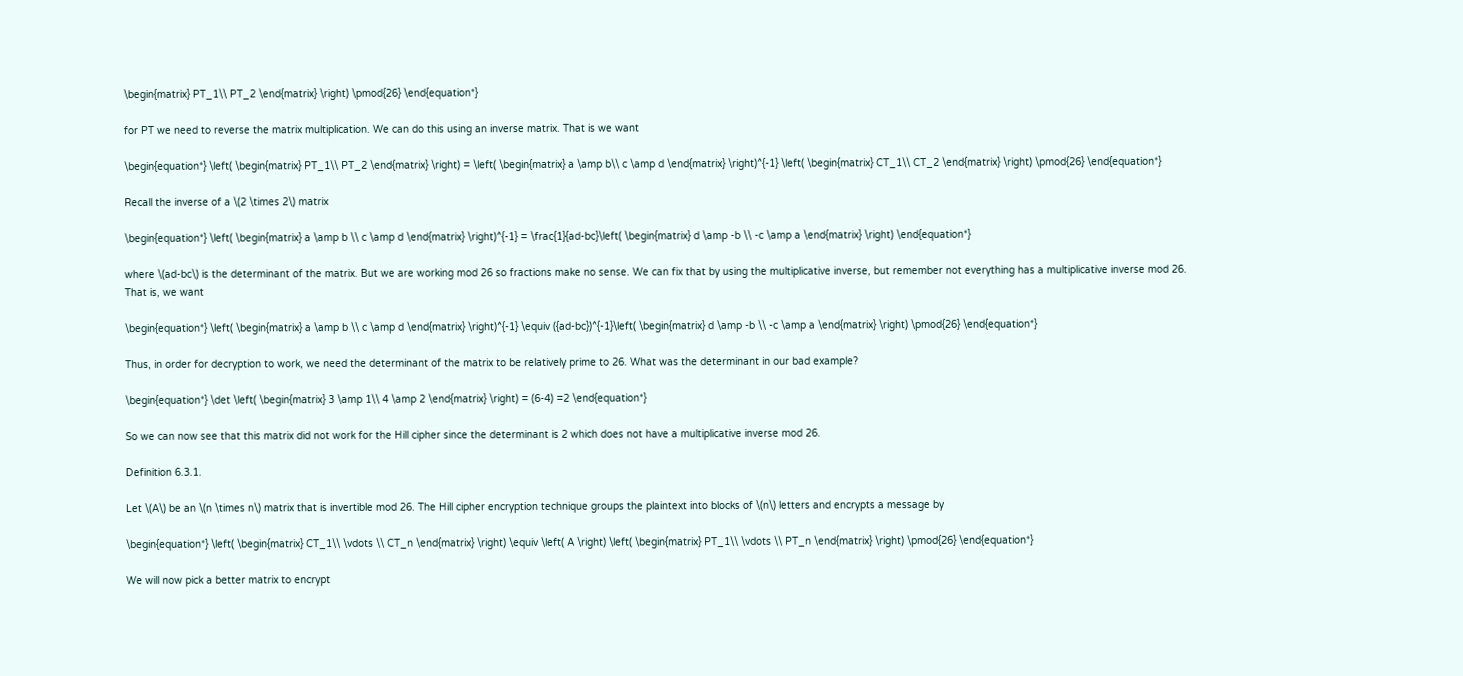\begin{matrix} PT_1\\ PT_2 \end{matrix} \right) \pmod{26} \end{equation*}

for PT we need to reverse the matrix multiplication. We can do this using an inverse matrix. That is we want

\begin{equation*} \left( \begin{matrix} PT_1\\ PT_2 \end{matrix} \right) = \left( \begin{matrix} a \amp b\\ c \amp d \end{matrix} \right)^{-1} \left( \begin{matrix} CT_1\\ CT_2 \end{matrix} \right) \pmod{26} \end{equation*}

Recall the inverse of a \(2 \times 2\) matrix

\begin{equation*} \left( \begin{matrix} a \amp b \\ c \amp d \end{matrix} \right)^{-1} = \frac{1}{ad-bc}\left( \begin{matrix} d \amp -b \\ -c \amp a \end{matrix} \right) \end{equation*}

where \(ad-bc\) is the determinant of the matrix. But we are working mod 26 so fractions make no sense. We can fix that by using the multiplicative inverse, but remember not everything has a multiplicative inverse mod 26. That is, we want

\begin{equation*} \left( \begin{matrix} a \amp b \\ c \amp d \end{matrix} \right)^{-1} \equiv ({ad-bc})^{-1}\left( \begin{matrix} d \amp -b \\ -c \amp a \end{matrix} \right) \pmod{26} \end{equation*}

Thus, in order for decryption to work, we need the determinant of the matrix to be relatively prime to 26. What was the determinant in our bad example?

\begin{equation*} \det \left( \begin{matrix} 3 \amp 1\\ 4 \amp 2 \end{matrix} \right) = (6-4) =2 \end{equation*}

So we can now see that this matrix did not work for the Hill cipher since the determinant is 2 which does not have a multiplicative inverse mod 26.

Definition 6.3.1.

Let \(A\) be an \(n \times n\) matrix that is invertible mod 26. The Hill cipher encryption technique groups the plaintext into blocks of \(n\) letters and encrypts a message by

\begin{equation*} \left( \begin{matrix} CT_1\\ \vdots \\ CT_n \end{matrix} \right) \equiv \left( A \right) \left( \begin{matrix} PT_1\\ \vdots \\ PT_n \end{matrix} \right) \pmod{26} \end{equation*}

We will now pick a better matrix to encrypt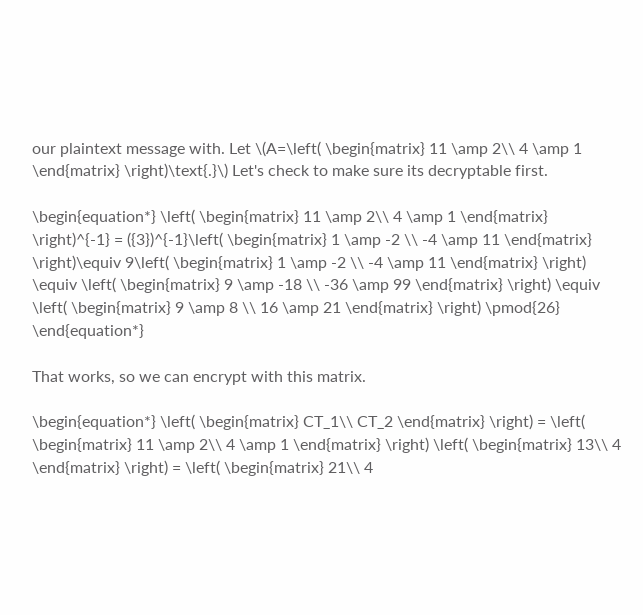our plaintext message with. Let \(A=\left( \begin{matrix} 11 \amp 2\\ 4 \amp 1 \end{matrix} \right)\text{.}\) Let's check to make sure its decryptable first.

\begin{equation*} \left( \begin{matrix} 11 \amp 2\\ 4 \amp 1 \end{matrix} \right)^{-1} = ({3})^{-1}\left( \begin{matrix} 1 \amp -2 \\ -4 \amp 11 \end{matrix} \right)\equiv 9\left( \begin{matrix} 1 \amp -2 \\ -4 \amp 11 \end{matrix} \right) \equiv \left( \begin{matrix} 9 \amp -18 \\ -36 \amp 99 \end{matrix} \right) \equiv \left( \begin{matrix} 9 \amp 8 \\ 16 \amp 21 \end{matrix} \right) \pmod{26} \end{equation*}

That works, so we can encrypt with this matrix.

\begin{equation*} \left( \begin{matrix} CT_1\\ CT_2 \end{matrix} \right) = \left( \begin{matrix} 11 \amp 2\\ 4 \amp 1 \end{matrix} \right) \left( \begin{matrix} 13\\ 4 \end{matrix} \right) = \left( \begin{matrix} 21\\ 4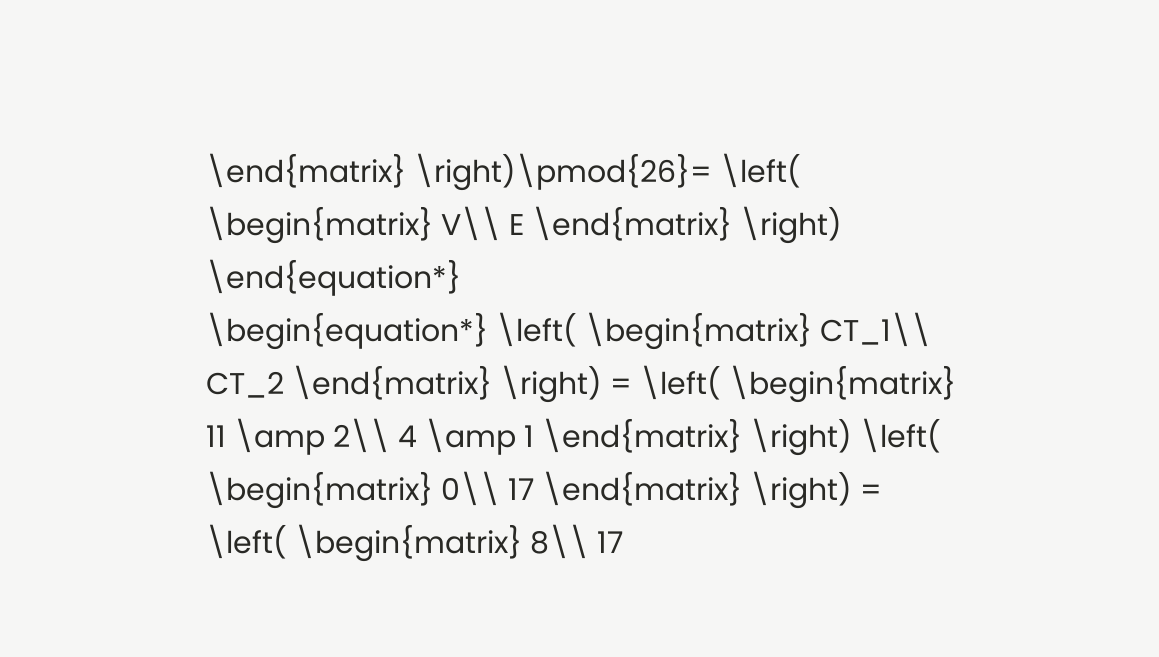\end{matrix} \right)\pmod{26}= \left( \begin{matrix} V\\ E \end{matrix} \right) \end{equation*}
\begin{equation*} \left( \begin{matrix} CT_1\\ CT_2 \end{matrix} \right) = \left( \begin{matrix} 11 \amp 2\\ 4 \amp 1 \end{matrix} \right) \left( \begin{matrix} 0\\ 17 \end{matrix} \right) = \left( \begin{matrix} 8\\ 17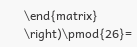\end{matrix} \right)\pmod{26}=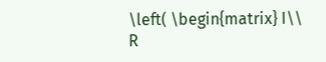\left( \begin{matrix} I\\ R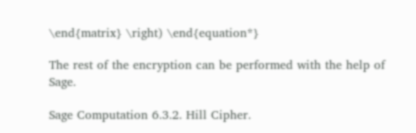\end{matrix} \right) \end{equation*}

The rest of the encryption can be performed with the help of Sage.

Sage Computation 6.3.2. Hill Cipher.